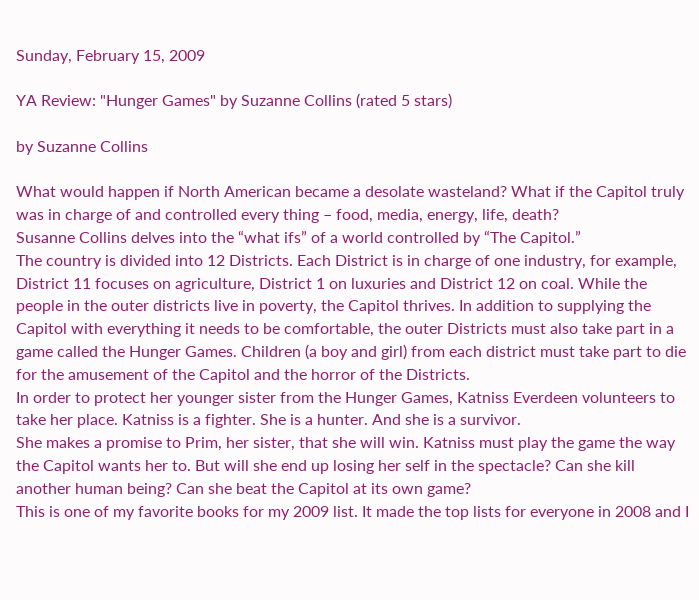Sunday, February 15, 2009

YA Review: "Hunger Games" by Suzanne Collins (rated 5 stars)

by Suzanne Collins

What would happen if North American became a desolate wasteland? What if the Capitol truly was in charge of and controlled every thing – food, media, energy, life, death?
Susanne Collins delves into the “what ifs” of a world controlled by “The Capitol.”
The country is divided into 12 Districts. Each District is in charge of one industry, for example, District 11 focuses on agriculture, District 1 on luxuries and District 12 on coal. While the people in the outer districts live in poverty, the Capitol thrives. In addition to supplying the Capitol with everything it needs to be comfortable, the outer Districts must also take part in a game called the Hunger Games. Children (a boy and girl) from each district must take part to die for the amusement of the Capitol and the horror of the Districts.
In order to protect her younger sister from the Hunger Games, Katniss Everdeen volunteers to take her place. Katniss is a fighter. She is a hunter. And she is a survivor.
She makes a promise to Prim, her sister, that she will win. Katniss must play the game the way the Capitol wants her to. But will she end up losing her self in the spectacle? Can she kill another human being? Can she beat the Capitol at its own game?
This is one of my favorite books for my 2009 list. It made the top lists for everyone in 2008 and I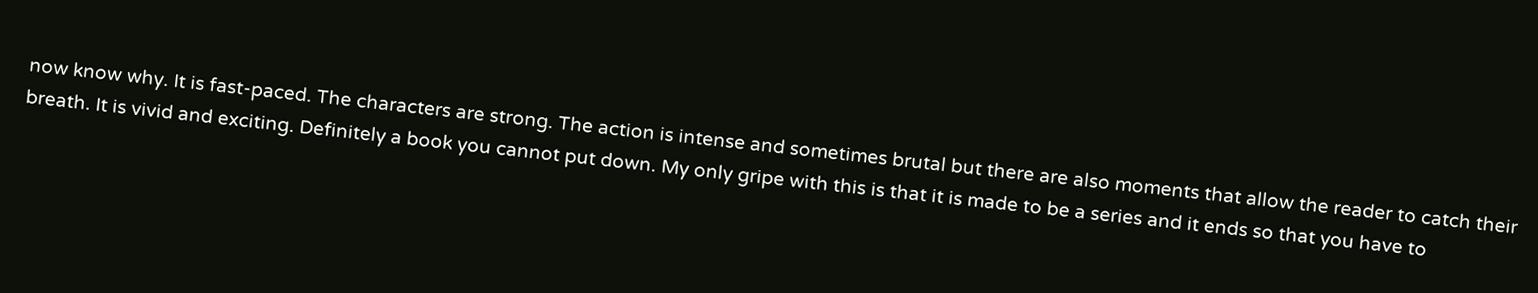now know why. It is fast-paced. The characters are strong. The action is intense and sometimes brutal but there are also moments that allow the reader to catch their breath. It is vivid and exciting. Definitely a book you cannot put down. My only gripe with this is that it is made to be a series and it ends so that you have to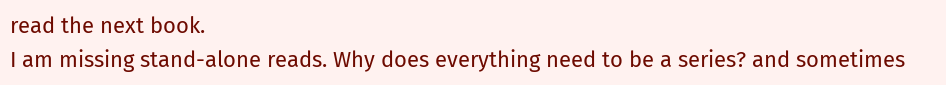read the next book.
I am missing stand-alone reads. Why does everything need to be a series? and sometimes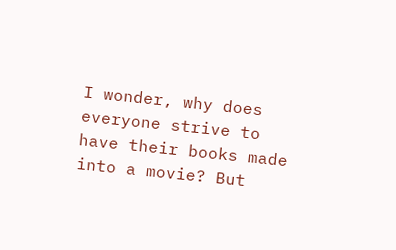I wonder, why does everyone strive to have their books made into a movie? But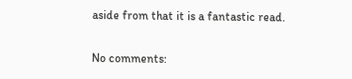aside from that it is a fantastic read.

No comments: